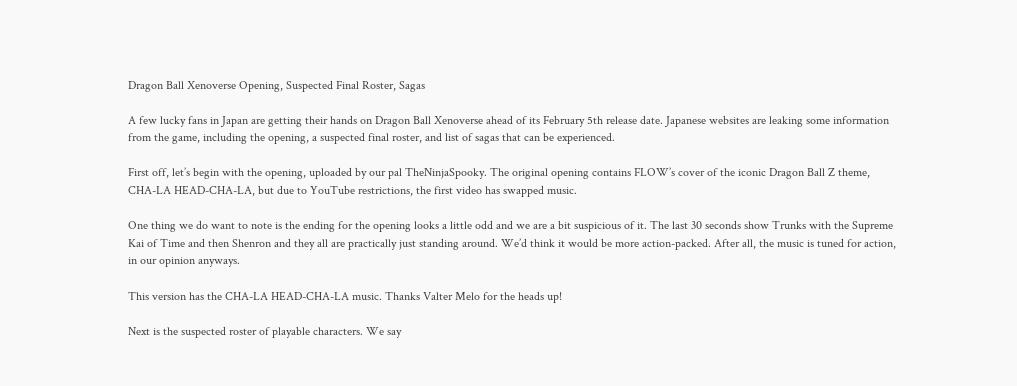Dragon Ball Xenoverse Opening, Suspected Final Roster, Sagas

A few lucky fans in Japan are getting their hands on Dragon Ball Xenoverse ahead of its February 5th release date. Japanese websites are leaking some information from the game, including the opening, a suspected final roster, and list of sagas that can be experienced.

First off, let’s begin with the opening, uploaded by our pal TheNinjaSpooky. The original opening contains FLOW’s cover of the iconic Dragon Ball Z theme, CHA-LA HEAD-CHA-LA, but due to YouTube restrictions, the first video has swapped music.

One thing we do want to note is the ending for the opening looks a little odd and we are a bit suspicious of it. The last 30 seconds show Trunks with the Supreme Kai of Time and then Shenron and they all are practically just standing around. We’d think it would be more action-packed. After all, the music is tuned for action, in our opinion anyways.

This version has the CHA-LA HEAD-CHA-LA music. Thanks Valter Melo for the heads up!

Next is the suspected roster of playable characters. We say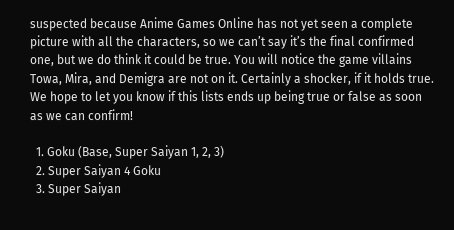suspected because Anime Games Online has not yet seen a complete picture with all the characters, so we can’t say it’s the final confirmed one, but we do think it could be true. You will notice the game villains Towa, Mira, and Demigra are not on it. Certainly a shocker, if it holds true. We hope to let you know if this lists ends up being true or false as soon as we can confirm!

  1. Goku (Base, Super Saiyan 1, 2, 3)
  2. Super Saiyan 4 Goku
  3. Super Saiyan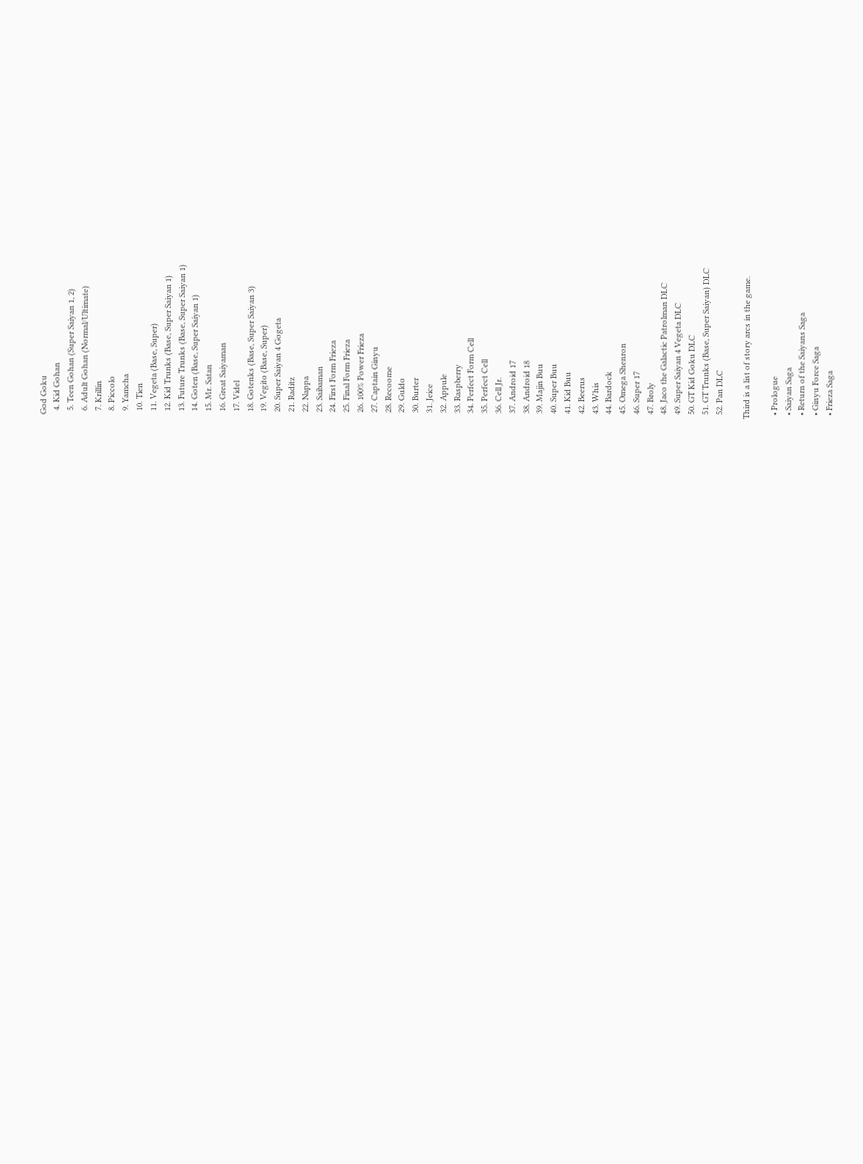God Goku
  4. Kid Gohan
  5. Teen Gohan (Super Saiyan 1, 2)
  6. Adult Gohan (Normal/Ultimate)
  7. Krillin
  8. Piccolo
  9. Yamcha
  10. Tien
  11. Vegeta (Base, Super)
  12. Kid Trunks (Base, Super Saiyan 1)
  13. Future Trunks (Base, Super Saiyan 1)
  14. Goten (Base, Super Saiyan 1)
  15. Mr. Satan
  16. Great Saiyaman
  17. Videl
  18. Gotenks (Base, Super Saiyan 3)
  19. Vegito (Base, Super)
  20. Super Saiyan 4 Gogeta
  21. Raditz
  22. Nappa
  23. Saibaman
  24. First Form Frieza
  25. Final Form Frieza
  26. 100% Power Frieza
  27. Captain Ginyu
  28. Recoome
  29. Guldo
  30. Burter
  31. Jeice
  32. Appule
  33. Raspberry
  34. Perfect Form Cell
  35. Perfect Cell
  36. Cell Jr.
  37. Android 17
  38. Android 18
  39. Majin Buu
  40. Super Buu
  41. Kid Buu
  42. Beerus
  43. Whis
  44. Bardock
  45. Omega Shenron
  46. Super 17
  47. Broly
  48. Jaco the Galactic Patrolman DLC
  49. Super Saiyan 4 Vegeta DLC
  50. GT Kid Goku DLC
  51. GT Trunks (Base, Super Saiyan) DLC
  52. Pan DLC

Third is a list of story arcs in the game.

  • Prologue
  • Saiyan Saga
  • Return of the Saiyans Saga
  • Ginyu Force Saga
  • Frieza Saga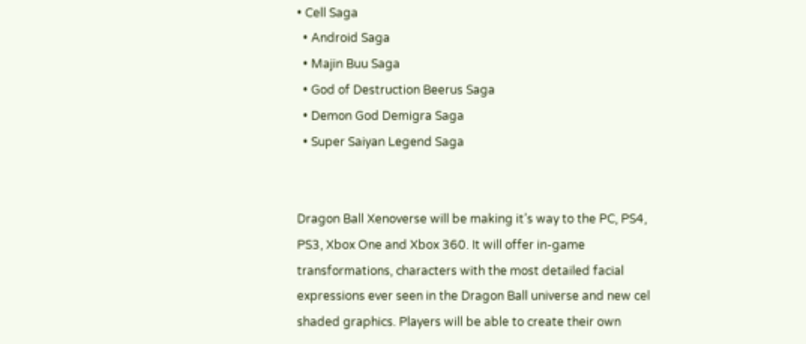• Cell Saga
  • Android Saga
  • Majin Buu Saga
  • God of Destruction Beerus Saga
  • Demon God Demigra Saga
  • Super Saiyan Legend Saga


Dragon Ball Xenoverse will be making it’s way to the PC, PS4, PS3, Xbox One and Xbox 360. It will offer in-game transformations, characters with the most detailed facial expressions ever seen in the Dragon Ball universe and new cel shaded graphics. Players will be able to create their own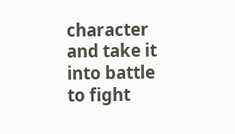character and take it into battle to fight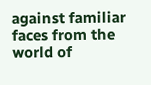against familiar faces from the world of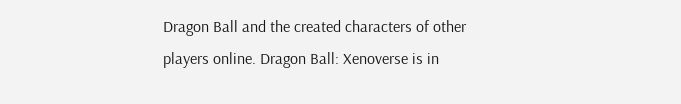Dragon Ball and the created characters of other players online. Dragon Ball: Xenoverse is in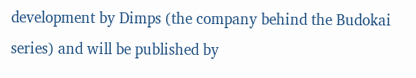development by Dimps (the company behind the Budokai series) and will be published by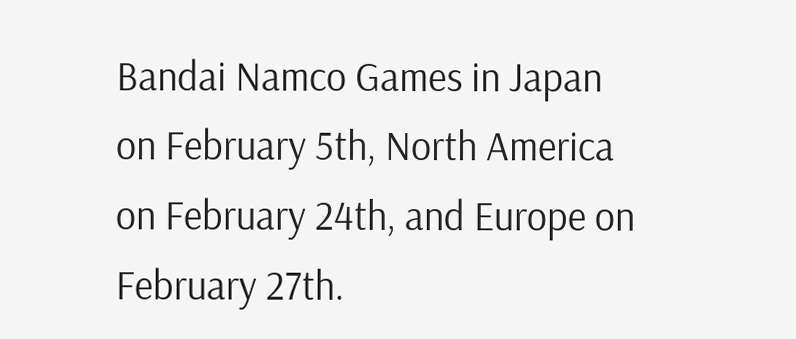Bandai Namco Games in Japan on February 5th, North America on February 24th, and Europe on February 27th.